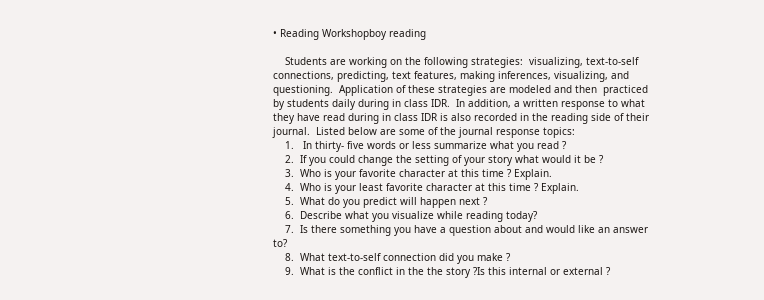• Reading Workshopboy reading

    Students are working on the following strategies:  visualizing, text-to-self connections, predicting, text features, making inferences, visualizing, and questioning.  Application of these strategies are modeled and then  practiced by students daily during in class IDR.  In addition, a written response to what they have read during in class IDR is also recorded in the reading side of their journal.  Listed below are some of the journal response topics:
    1.   In thirty- five words or less summarize what you read ?
    2.  If you could change the setting of your story what would it be ?
    3.  Who is your favorite character at this time ? Explain.
    4.  Who is your least favorite character at this time ? Explain.
    5.  What do you predict will happen next ?
    6.  Describe what you visualize while reading today?
    7.  Is there something you have a question about and would like an answer to?
    8.  What text-to-self connection did you make ?
    9.  What is the conflict in the the story ?Is this internal or external ?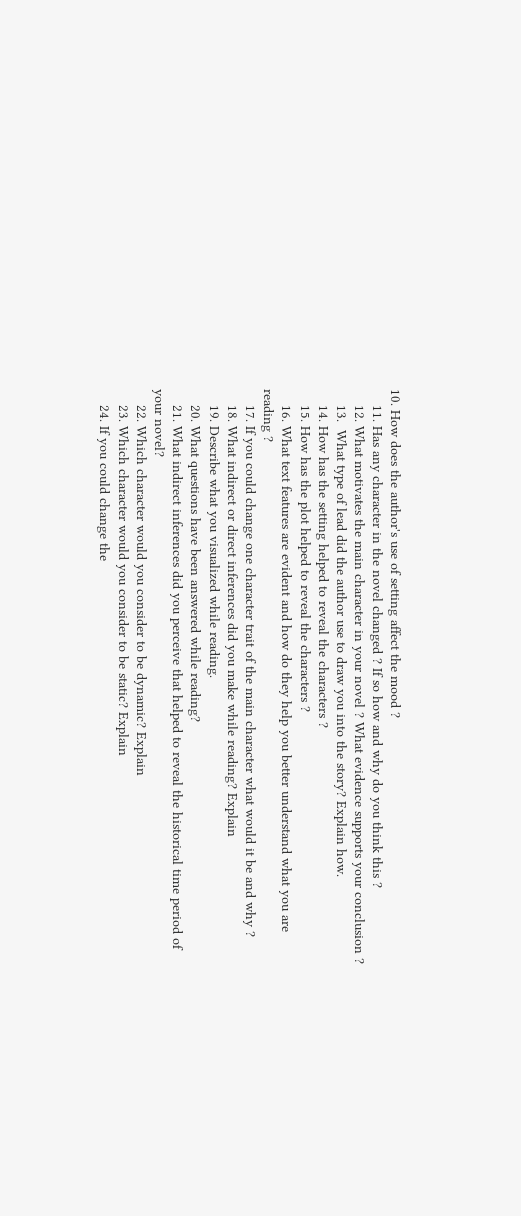10. How does the author's use of setting affect the mood ?
    11. Has any character in the novel changed ? If so how and why do you think this ?
    12. What motivates the main character in your novel ? What evidence supports your conclusion ?
    13.  What type of lead did the author use to draw you into the story? Explain how.
    14. How has the setting helped to reveal the characters ?
    15. How has the plot helped to reveal the characters ?
    16. What text features are evident and how do they help you better understand what you are reading ?
    17. If you could change one character trait of the main character what would it be and why ?
    18. What indirect or direct inferences did you make while reading? Explain
    19. Describe what you visualized while reading.
    20. What questions have been answered while reading?
    21. What indirect inferences did you perceive that helped to reveal the historical time period of your novel?
    22. Which character would you consider to be dynamic? Explain
    23. Which character would you consider to be static? Explain
    24. If you could change the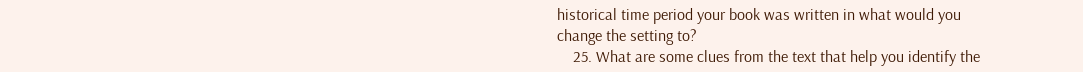historical time period your book was written in what would you change the setting to?
    25. What are some clues from the text that help you identify the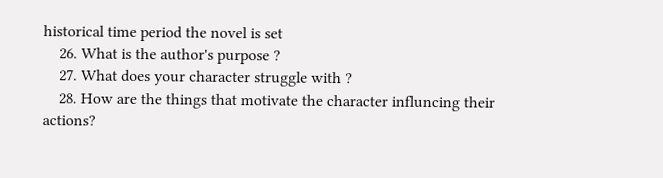historical time period the novel is set
    26. What is the author's purpose ?
    27. What does your character struggle with ?
    28. How are the things that motivate the character influncing their actions?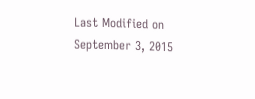Last Modified on September 3, 2015